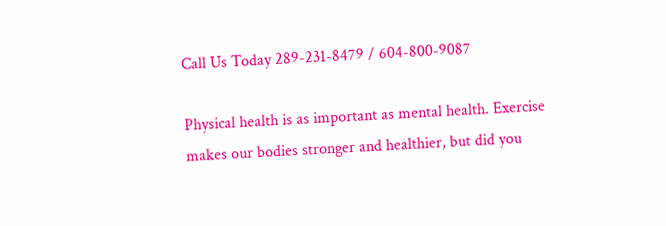Call Us Today 289-231-8479 / 604-800-9087

Physical health is as important as mental health. Exercise makes our bodies stronger and healthier, but did you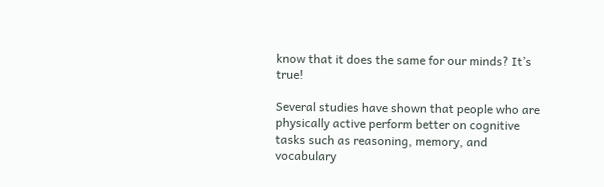know that it does the same for our minds? It’s true!

Several studies have shown that people who are physically active perform better on cognitive tasks such as reasoning, memory, and vocabulary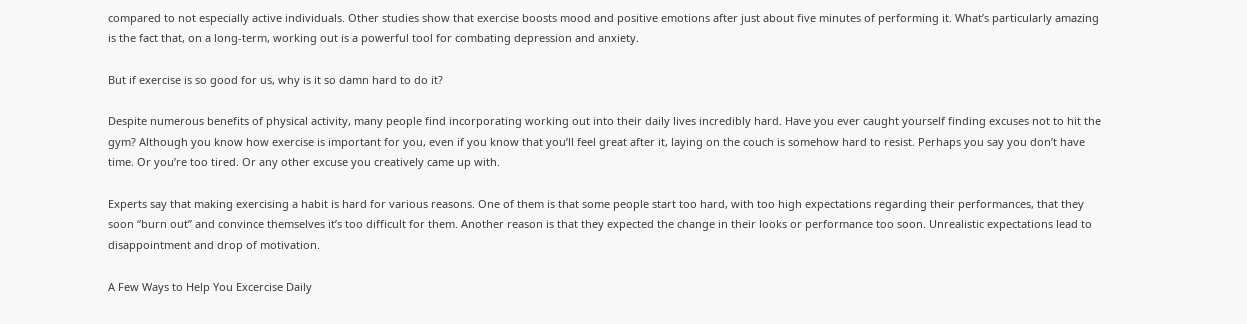compared to not especially active individuals. Other studies show that exercise boosts mood and positive emotions after just about five minutes of performing it. What’s particularly amazing is the fact that, on a long-term, working out is a powerful tool for combating depression and anxiety.

But if exercise is so good for us, why is it so damn hard to do it?

Despite numerous benefits of physical activity, many people find incorporating working out into their daily lives incredibly hard. Have you ever caught yourself finding excuses not to hit the gym? Although you know how exercise is important for you, even if you know that you’ll feel great after it, laying on the couch is somehow hard to resist. Perhaps you say you don’t have time. Or you’re too tired. Or any other excuse you creatively came up with.

Experts say that making exercising a habit is hard for various reasons. One of them is that some people start too hard, with too high expectations regarding their performances, that they soon “burn out” and convince themselves it’s too difficult for them. Another reason is that they expected the change in their looks or performance too soon. Unrealistic expectations lead to disappointment and drop of motivation.

A Few Ways to Help You Excercise Daily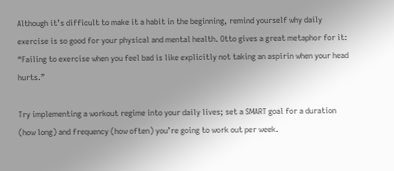Although it’s difficult to make it a habit in the beginning, remind yourself why daily exercise is so good for your physical and mental health. Otto gives a great metaphor for it: “Failing to exercise when you feel bad is like explicitly not taking an aspirin when your head hurts.”

Try implementing a workout regime into your daily lives; set a SMART goal for a duration (how long) and frequency (how often) you’re going to work out per week.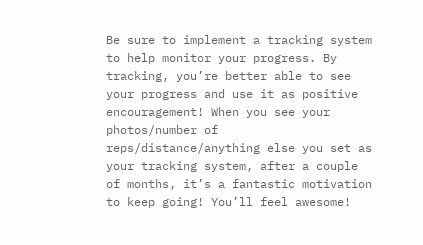Be sure to implement a tracking system to help monitor your progress. By tracking, you’re better able to see your progress and use it as positive encouragement! When you see your photos/number of reps/distance/anything else you set as your tracking system, after a couple of months, it’s a fantastic motivation to keep going! You’ll feel awesome!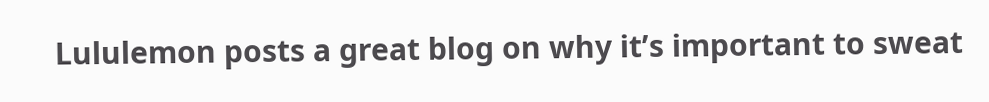Lululemon posts a great blog on why it’s important to sweat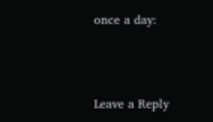once a day:



Leave a Reply